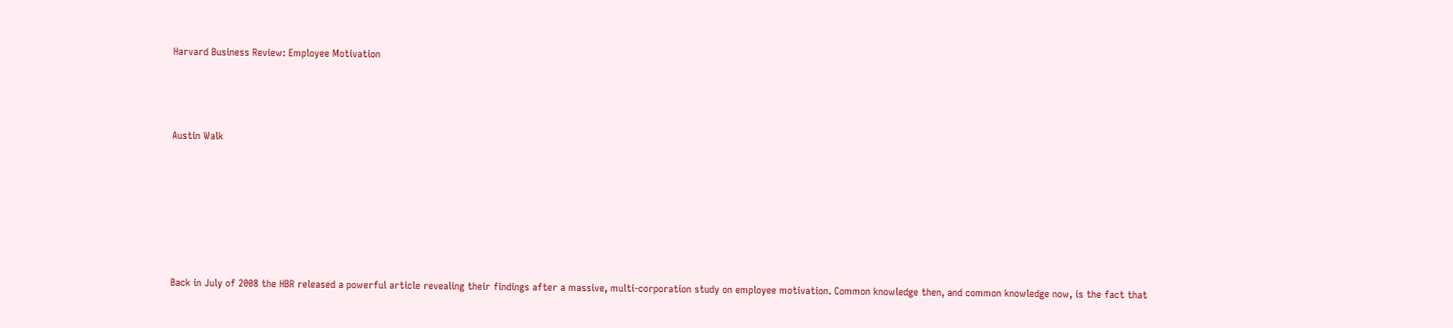Harvard Business Review: Employee Motivation



Austin Walk






Back in July of 2008 the HBR released a powerful article revealing their findings after a massive, multi-corporation study on employee motivation. Common knowledge then, and common knowledge now, is the fact that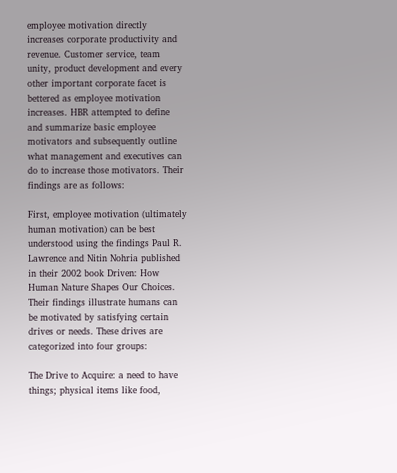employee motivation directly increases corporate productivity and revenue. Customer service, team unity, product development and every other important corporate facet is bettered as employee motivation increases. HBR attempted to define and summarize basic employee motivators and subsequently outline what management and executives can do to increase those motivators. Their findings are as follows:

First, employee motivation (ultimately human motivation) can be best understood using the findings Paul R. Lawrence and Nitin Nohria published in their 2002 book Driven: How Human Nature Shapes Our Choices. Their findings illustrate humans can be motivated by satisfying certain drives or needs. These drives are categorized into four groups:

The Drive to Acquire: a need to have things; physical items like food,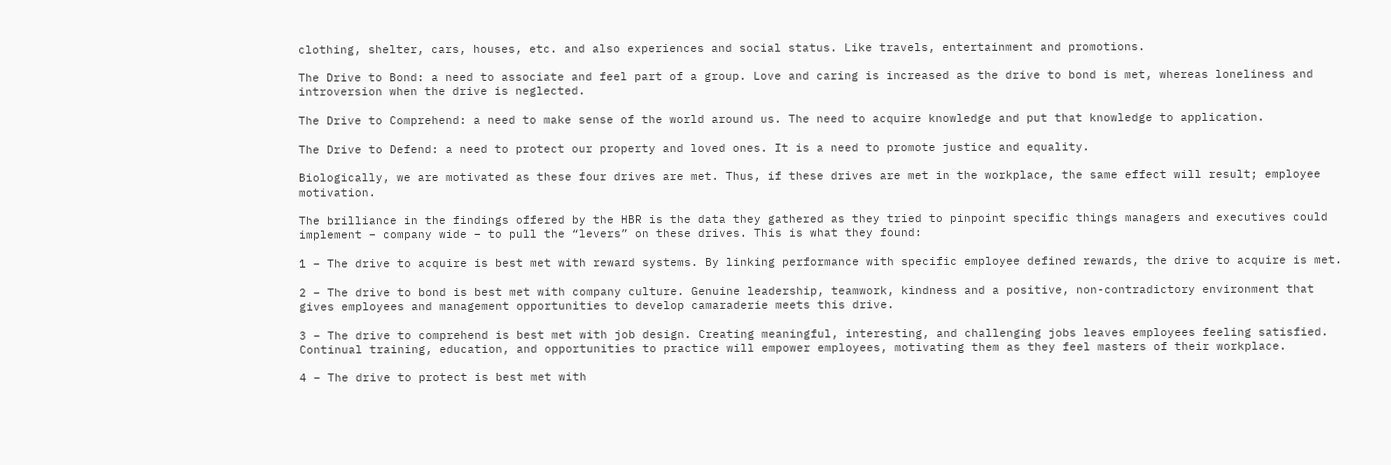clothing, shelter, cars, houses, etc. and also experiences and social status. Like travels, entertainment and promotions.

The Drive to Bond: a need to associate and feel part of a group. Love and caring is increased as the drive to bond is met, whereas loneliness and introversion when the drive is neglected.

The Drive to Comprehend: a need to make sense of the world around us. The need to acquire knowledge and put that knowledge to application.

The Drive to Defend: a need to protect our property and loved ones. It is a need to promote justice and equality.

Biologically, we are motivated as these four drives are met. Thus, if these drives are met in the workplace, the same effect will result; employee motivation.

The brilliance in the findings offered by the HBR is the data they gathered as they tried to pinpoint specific things managers and executives could implement – company wide – to pull the “levers” on these drives. This is what they found:

1 – The drive to acquire is best met with reward systems. By linking performance with specific employee defined rewards, the drive to acquire is met.

2 – The drive to bond is best met with company culture. Genuine leadership, teamwork, kindness and a positive, non-contradictory environment that gives employees and management opportunities to develop camaraderie meets this drive.

3 – The drive to comprehend is best met with job design. Creating meaningful, interesting, and challenging jobs leaves employees feeling satisfied. Continual training, education, and opportunities to practice will empower employees, motivating them as they feel masters of their workplace.

4 – The drive to protect is best met with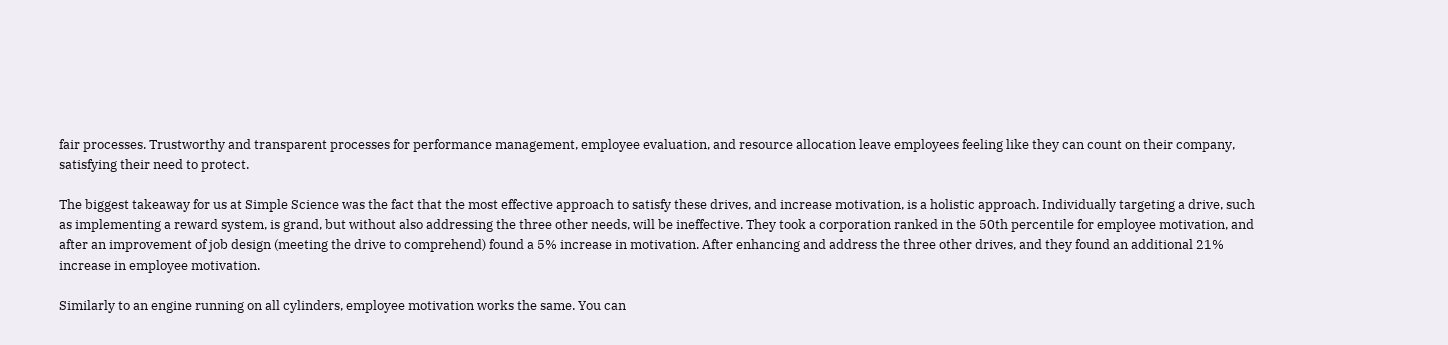fair processes. Trustworthy and transparent processes for performance management, employee evaluation, and resource allocation leave employees feeling like they can count on their company, satisfying their need to protect.

The biggest takeaway for us at Simple Science was the fact that the most effective approach to satisfy these drives, and increase motivation, is a holistic approach. Individually targeting a drive, such as implementing a reward system, is grand, but without also addressing the three other needs, will be ineffective. They took a corporation ranked in the 50th percentile for employee motivation, and after an improvement of job design (meeting the drive to comprehend) found a 5% increase in motivation. After enhancing and address the three other drives, and they found an additional 21% increase in employee motivation.

Similarly to an engine running on all cylinders, employee motivation works the same. You can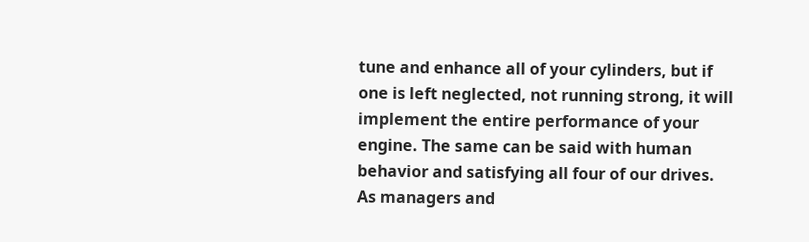tune and enhance all of your cylinders, but if one is left neglected, not running strong, it will implement the entire performance of your engine. The same can be said with human behavior and satisfying all four of our drives. As managers and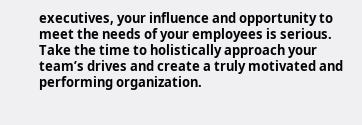executives, your influence and opportunity to meet the needs of your employees is serious. Take the time to holistically approach your team’s drives and create a truly motivated and performing organization.